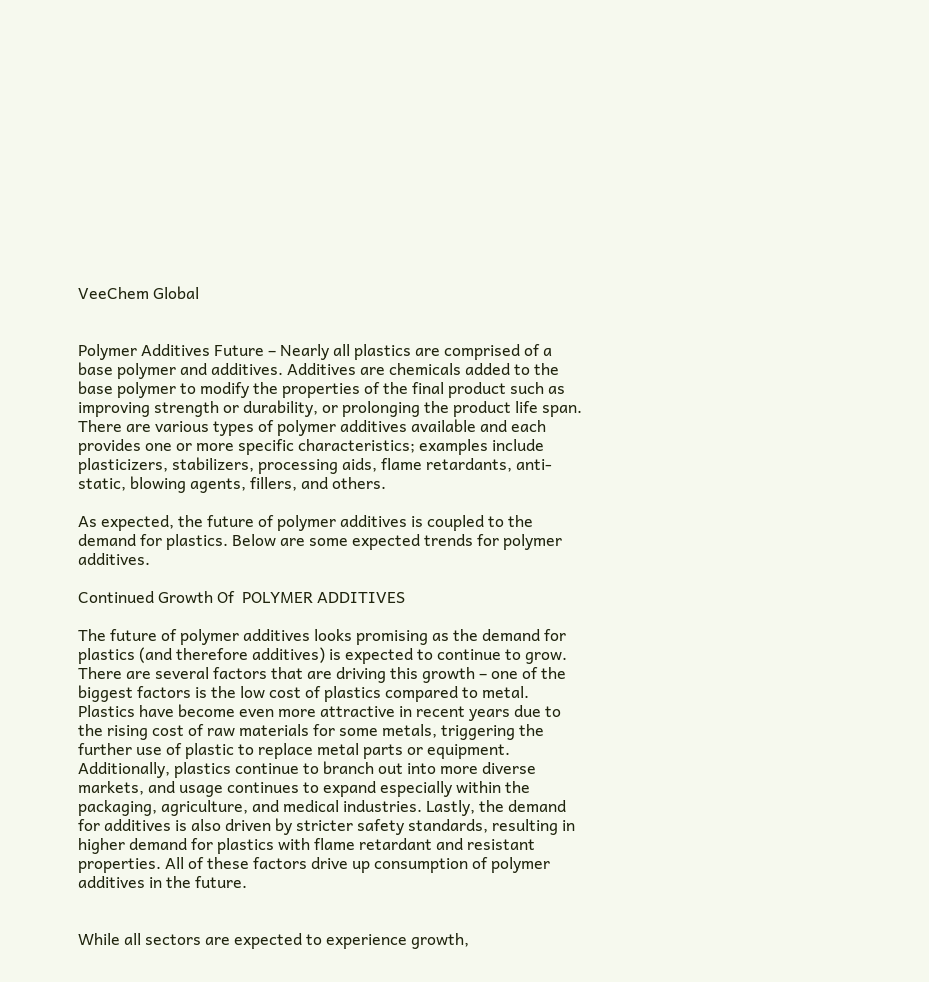VeeChem Global


Polymer Additives Future – Nearly all plastics are comprised of a base polymer and additives. Additives are chemicals added to the base polymer to modify the properties of the final product such as improving strength or durability, or prolonging the product life span. There are various types of polymer additives available and each provides one or more specific characteristics; examples include plasticizers, stabilizers, processing aids, flame retardants, anti-static, blowing agents, fillers, and others.

As expected, the future of polymer additives is coupled to the demand for plastics. Below are some expected trends for polymer additives.

Continued Growth Of  POLYMER ADDITIVES

The future of polymer additives looks promising as the demand for plastics (and therefore additives) is expected to continue to grow. There are several factors that are driving this growth – one of the biggest factors is the low cost of plastics compared to metal. Plastics have become even more attractive in recent years due to the rising cost of raw materials for some metals, triggering the further use of plastic to replace metal parts or equipment. Additionally, plastics continue to branch out into more diverse markets, and usage continues to expand especially within the packaging, agriculture, and medical industries. Lastly, the demand for additives is also driven by stricter safety standards, resulting in higher demand for plastics with flame retardant and resistant properties. All of these factors drive up consumption of polymer additives in the future.


While all sectors are expected to experience growth,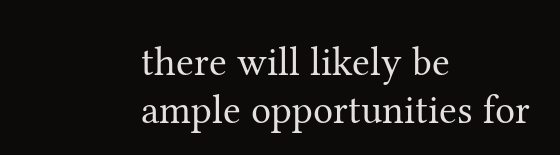there will likely be ample opportunities for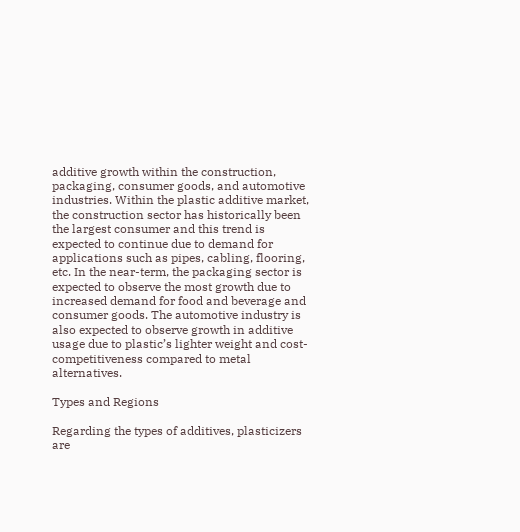additive growth within the construction, packaging, consumer goods, and automotive industries. Within the plastic additive market, the construction sector has historically been the largest consumer and this trend is expected to continue due to demand for applications such as pipes, cabling, flooring, etc. In the near-term, the packaging sector is expected to observe the most growth due to increased demand for food and beverage and consumer goods. The automotive industry is also expected to observe growth in additive usage due to plastic’s lighter weight and cost-competitiveness compared to metal alternatives.

Types and Regions

Regarding the types of additives, plasticizers are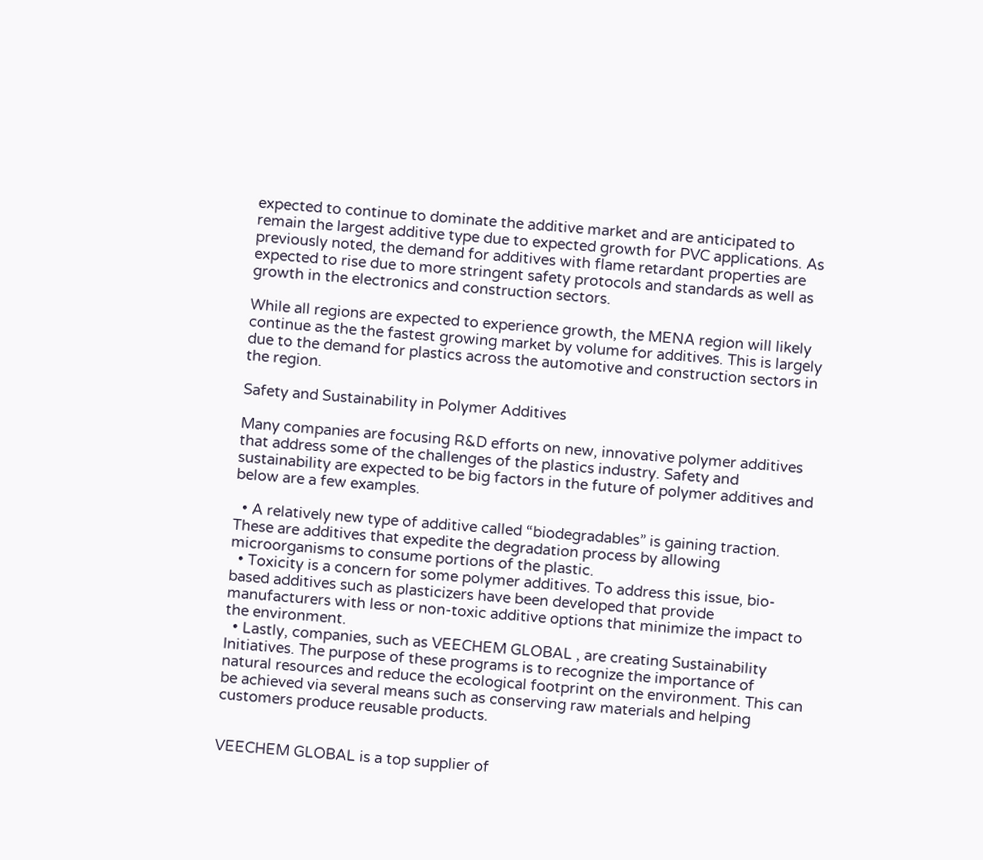expected to continue to dominate the additive market and are anticipated to remain the largest additive type due to expected growth for PVC applications. As previously noted, the demand for additives with flame retardant properties are expected to rise due to more stringent safety protocols and standards as well as growth in the electronics and construction sectors.

While all regions are expected to experience growth, the MENA region will likely continue as the the fastest growing market by volume for additives. This is largely due to the demand for plastics across the automotive and construction sectors in the region.

Safety and Sustainability in Polymer Additives

Many companies are focusing R&D efforts on new, innovative polymer additives that address some of the challenges of the plastics industry. Safety and sustainability are expected to be big factors in the future of polymer additives and below are a few examples.

  • A relatively new type of additive called “biodegradables” is gaining traction. These are additives that expedite the degradation process by allowing microorganisms to consume portions of the plastic.
  • Toxicity is a concern for some polymer additives. To address this issue, bio-based additives such as plasticizers have been developed that provide manufacturers with less or non-toxic additive options that minimize the impact to the environment.
  • Lastly, companies, such as VEECHEM GLOBAL , are creating Sustainability Initiatives. The purpose of these programs is to recognize the importance of natural resources and reduce the ecological footprint on the environment. This can be achieved via several means such as conserving raw materials and helping customers produce reusable products.


VEECHEM GLOBAL is a top supplier of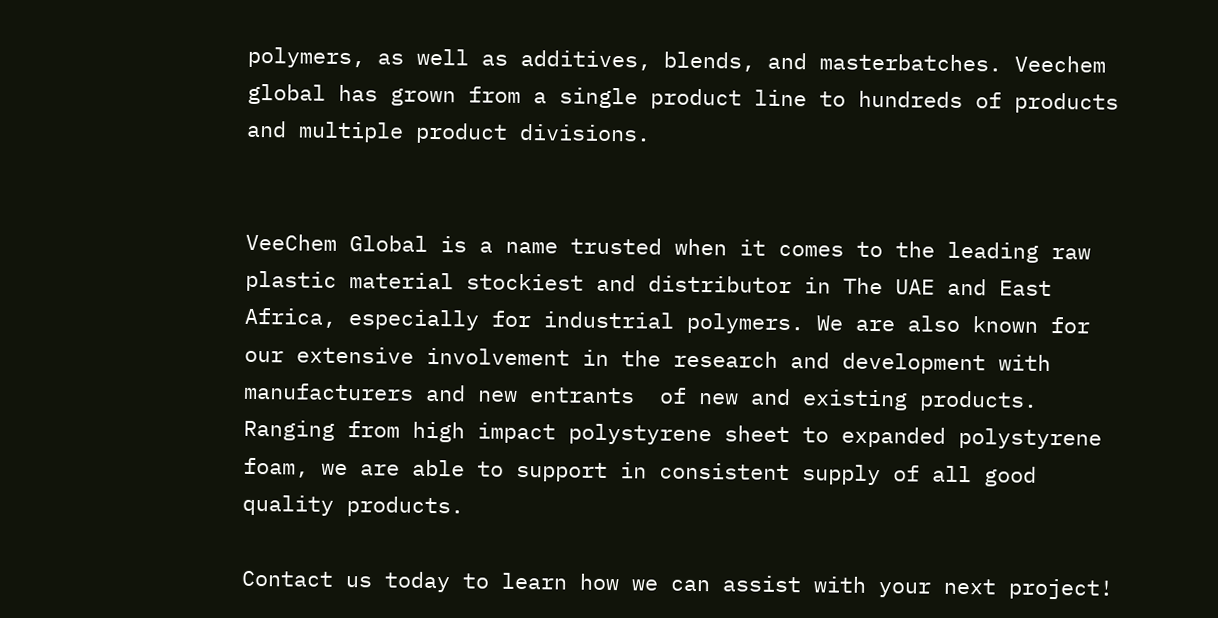polymers, as well as additives, blends, and masterbatches. Veechem global has grown from a single product line to hundreds of products and multiple product divisions.


VeeChem Global is a name trusted when it comes to the leading raw plastic material stockiest and distributor in The UAE and East Africa, especially for industrial polymers. We are also known for our extensive involvement in the research and development with manufacturers and new entrants  of new and existing products. Ranging from high impact polystyrene sheet to expanded polystyrene foam, we are able to support in consistent supply of all good quality products.

Contact us today to learn how we can assist with your next project!